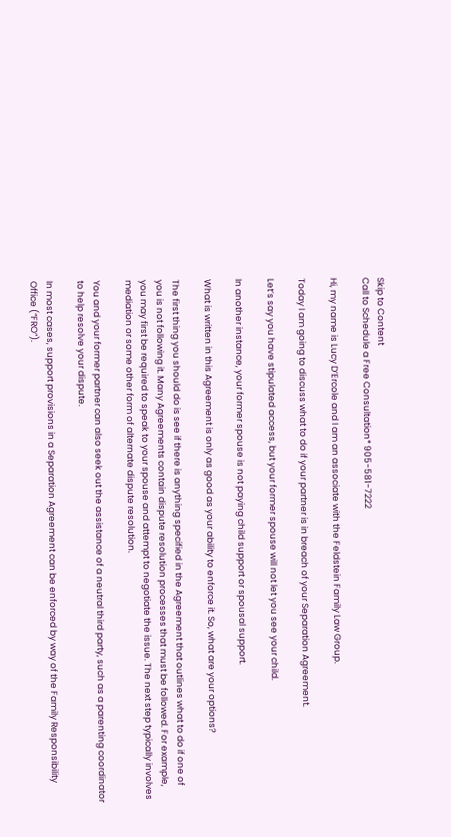Skip to Content
Call to Schedule a Free Consultation* 905-581-7222

Hi, my name is Lucy D’Ercole and I am an associate with the Feldstein Family Law Group.

Today I am going to discuss what to do if your partner is in breach of your Separation Agreement.

Let’s say you have stipulated access, but your former spouse will not let you see your child.

In another instance, your former spouse is not paying child support or spousal support.

What is written in this Agreement is only as good as your ability to enforce it. So, what are your options?

The first thing you should do is see if there is anything specified in the Agreement that outlines what to do if one of you is not following it. Many Agreements contain dispute resolution processes that must be followed. For example, you may first be required to speak to your spouse and attempt to negotiate the issue. The next step typically involves mediation or some other form of alternate dispute resolution.

You and your former partner can also seek out the assistance of a neutral third party, such as a parenting coordinator to help resolve your dispute.

In most cases, support provisions in a Separation Agreement can be enforced by way of the Family Responsibility Office (“FRO”).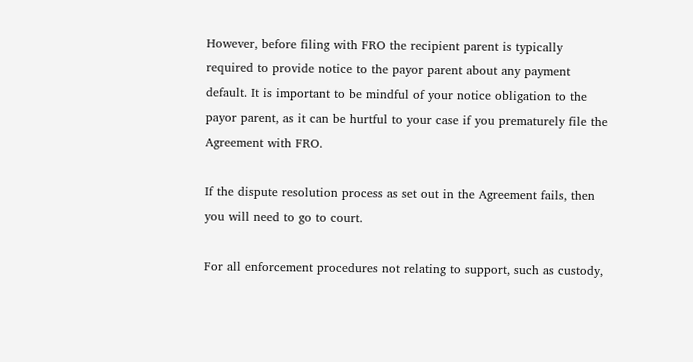However, before filing with FRO the recipient parent is typically required to provide notice to the payor parent about any payment default. It is important to be mindful of your notice obligation to the payor parent, as it can be hurtful to your case if you prematurely file the Agreement with FRO.

If the dispute resolution process as set out in the Agreement fails, then you will need to go to court.

For all enforcement procedures not relating to support, such as custody,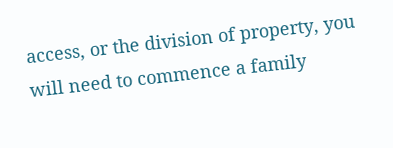access, or the division of property, you will need to commence a family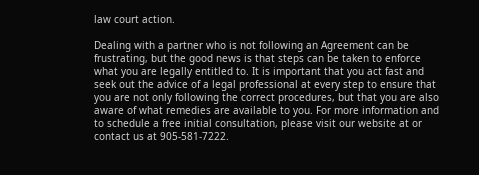law court action.

Dealing with a partner who is not following an Agreement can be frustrating, but the good news is that steps can be taken to enforce what you are legally entitled to. It is important that you act fast and seek out the advice of a legal professional at every step to ensure that you are not only following the correct procedures, but that you are also aware of what remedies are available to you. For more information and to schedule a free initial consultation, please visit our website at or contact us at 905-581-7222.